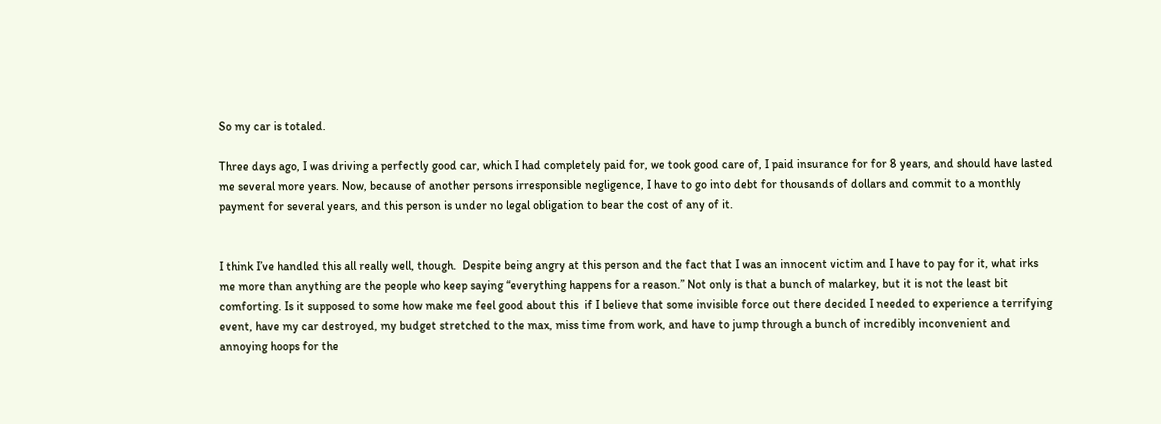So my car is totaled.

Three days ago, I was driving a perfectly good car, which I had completely paid for, we took good care of, I paid insurance for for 8 years, and should have lasted me several more years. Now, because of another persons irresponsible negligence, I have to go into debt for thousands of dollars and commit to a monthly payment for several years, and this person is under no legal obligation to bear the cost of any of it.


I think I’ve handled this all really well, though.  Despite being angry at this person and the fact that I was an innocent victim and I have to pay for it, what irks me more than anything are the people who keep saying “everything happens for a reason.” Not only is that a bunch of malarkey, but it is not the least bit comforting. Is it supposed to some how make me feel good about this  if I believe that some invisible force out there decided I needed to experience a terrifying event, have my car destroyed, my budget stretched to the max, miss time from work, and have to jump through a bunch of incredibly inconvenient and annoying hoops for the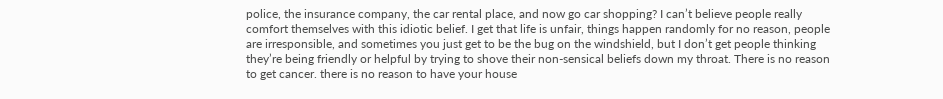police, the insurance company, the car rental place, and now go car shopping? I can’t believe people really comfort themselves with this idiotic belief. I get that life is unfair, things happen randomly for no reason, people are irresponsible, and sometimes you just get to be the bug on the windshield, but I don’t get people thinking they’re being friendly or helpful by trying to shove their non-sensical beliefs down my throat. There is no reason to get cancer. there is no reason to have your house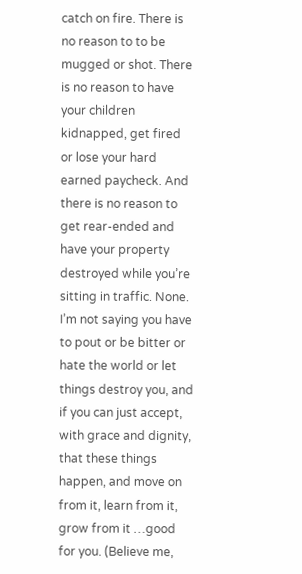catch on fire. There is no reason to to be mugged or shot. There is no reason to have your children kidnapped, get fired or lose your hard earned paycheck. And there is no reason to get rear-ended and have your property destroyed while you’re sitting in traffic. None. I’m not saying you have to pout or be bitter or hate the world or let things destroy you, and if you can just accept, with grace and dignity, that these things happen, and move on from it, learn from it, grow from it …good for you. (Believe me,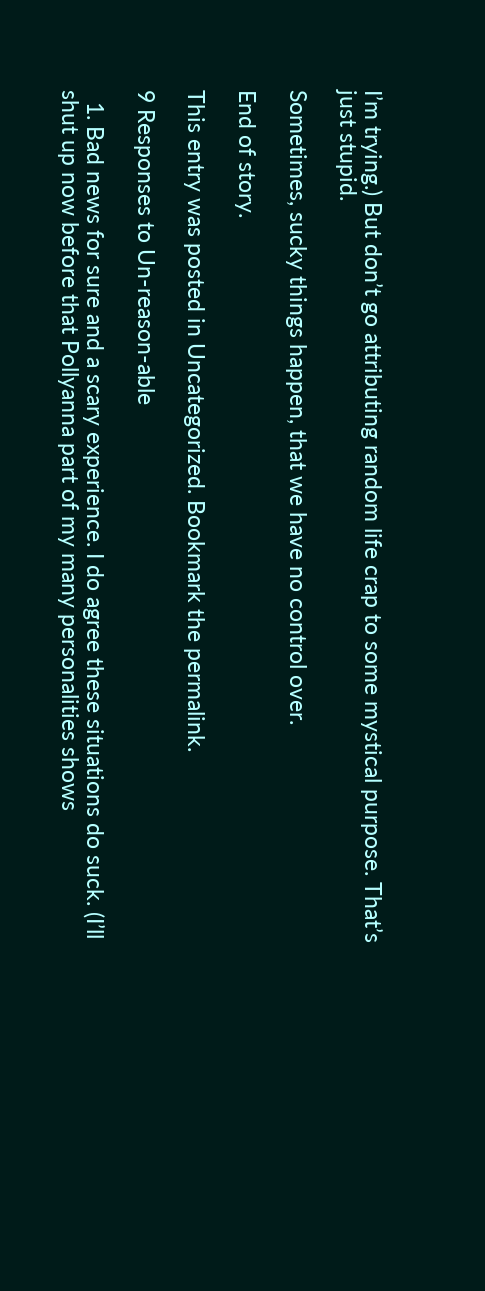I’m trying.) But don’t go attributing random life crap to some mystical purpose. That’s just stupid.

Sometimes, sucky things happen, that we have no control over.

End of story.

This entry was posted in Uncategorized. Bookmark the permalink.

9 Responses to Un-reason-able

  1. Bad news for sure and a scary experience. I do agree these situations do suck. (I’ll shut up now before that Pollyanna part of my many personalities shows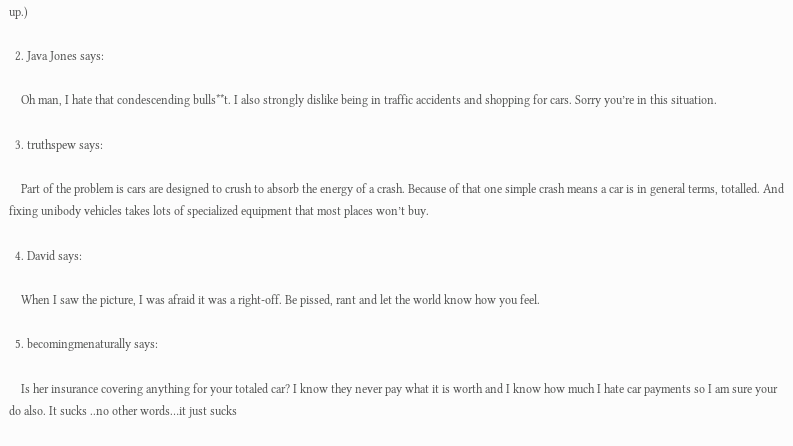up.)

  2. Java Jones says:

    Oh man, I hate that condescending bulls**t. I also strongly dislike being in traffic accidents and shopping for cars. Sorry you’re in this situation.

  3. truthspew says:

    Part of the problem is cars are designed to crush to absorb the energy of a crash. Because of that one simple crash means a car is in general terms, totalled. And fixing unibody vehicles takes lots of specialized equipment that most places won’t buy.

  4. David says:

    When I saw the picture, I was afraid it was a right-off. Be pissed, rant and let the world know how you feel.

  5. becomingmenaturally says:

    Is her insurance covering anything for your totaled car? I know they never pay what it is worth and I know how much I hate car payments so I am sure your do also. It sucks ..no other words…it just sucks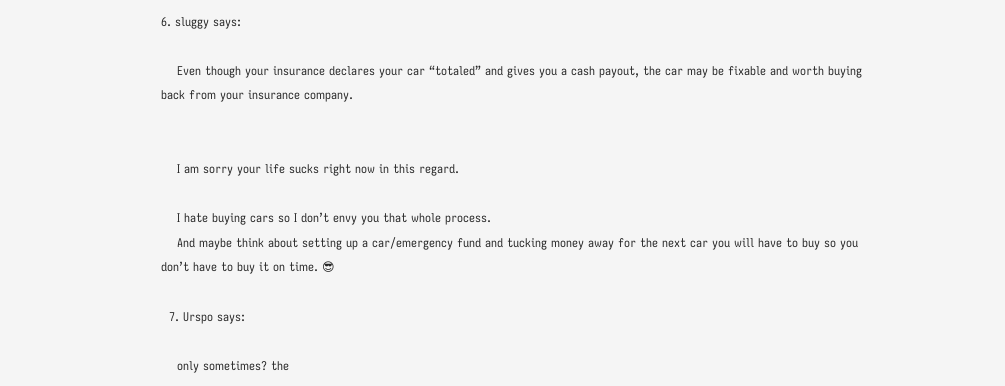6. sluggy says:

    Even though your insurance declares your car “totaled” and gives you a cash payout, the car may be fixable and worth buying back from your insurance company.


    I am sorry your life sucks right now in this regard.

    I hate buying cars so I don’t envy you that whole process.
    And maybe think about setting up a car/emergency fund and tucking money away for the next car you will have to buy so you don’t have to buy it on time. 😎

  7. Urspo says:

    only sometimes? the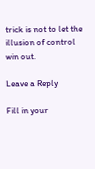trick is not to let the illusion of control win out.

Leave a Reply

Fill in your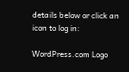details below or click an icon to log in:

WordPress.com Logo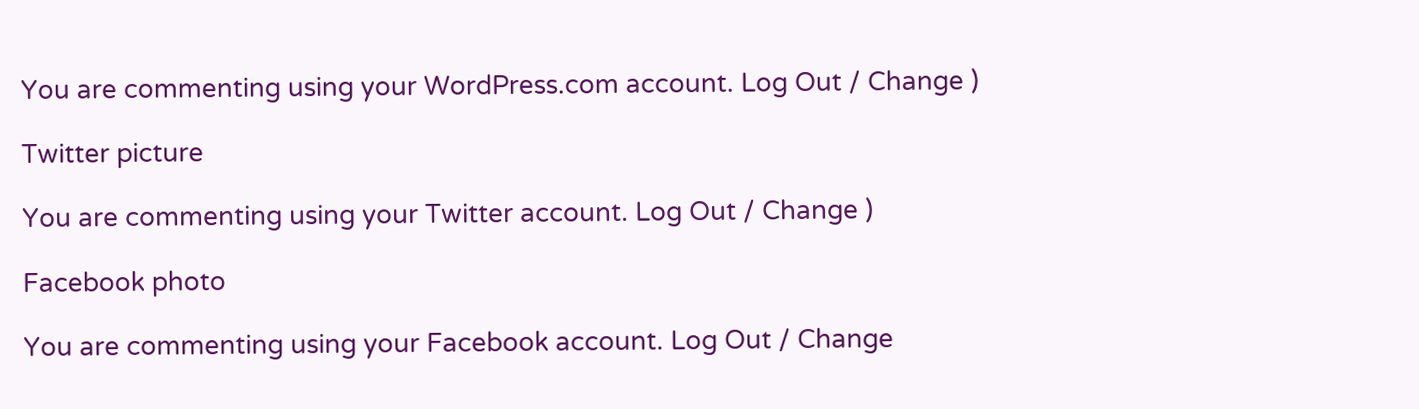You are commenting using your WordPress.com account. Log Out / Change )

Twitter picture

You are commenting using your Twitter account. Log Out / Change )

Facebook photo

You are commenting using your Facebook account. Log Out / Change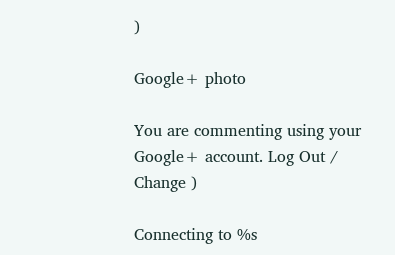)

Google+ photo

You are commenting using your Google+ account. Log Out / Change )

Connecting to %s